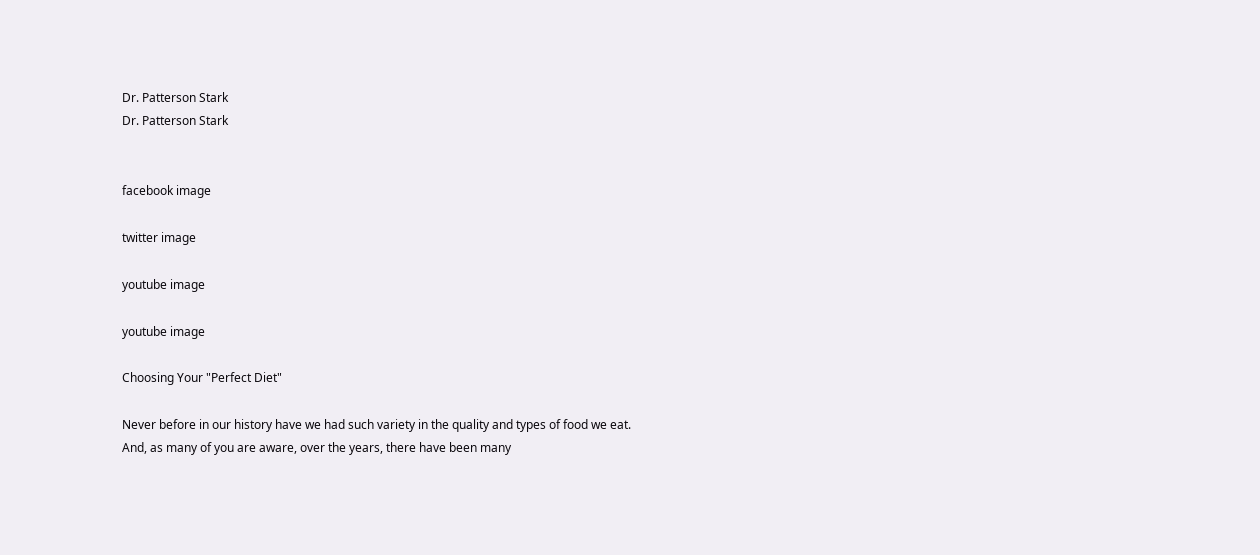Dr. Patterson Stark
Dr. Patterson Stark


facebook image

twitter image

youtube image

youtube image

Choosing Your "Perfect Diet"

Never before in our history have we had such variety in the quality and types of food we eat. And, as many of you are aware, over the years, there have been many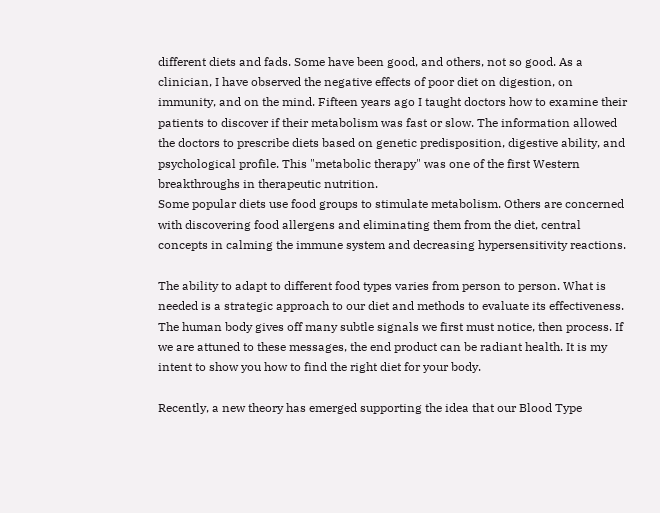different diets and fads. Some have been good, and others, not so good. As a clinician, I have observed the negative effects of poor diet on digestion, on immunity, and on the mind. Fifteen years ago I taught doctors how to examine their patients to discover if their metabolism was fast or slow. The information allowed the doctors to prescribe diets based on genetic predisposition, digestive ability, and psychological profile. This "metabolic therapy" was one of the first Western breakthroughs in therapeutic nutrition.
Some popular diets use food groups to stimulate metabolism. Others are concerned with discovering food allergens and eliminating them from the diet, central concepts in calming the immune system and decreasing hypersensitivity reactions.

The ability to adapt to different food types varies from person to person. What is needed is a strategic approach to our diet and methods to evaluate its effectiveness. The human body gives off many subtle signals we first must notice, then process. If we are attuned to these messages, the end product can be radiant health. It is my intent to show you how to find the right diet for your body.

Recently, a new theory has emerged supporting the idea that our Blood Type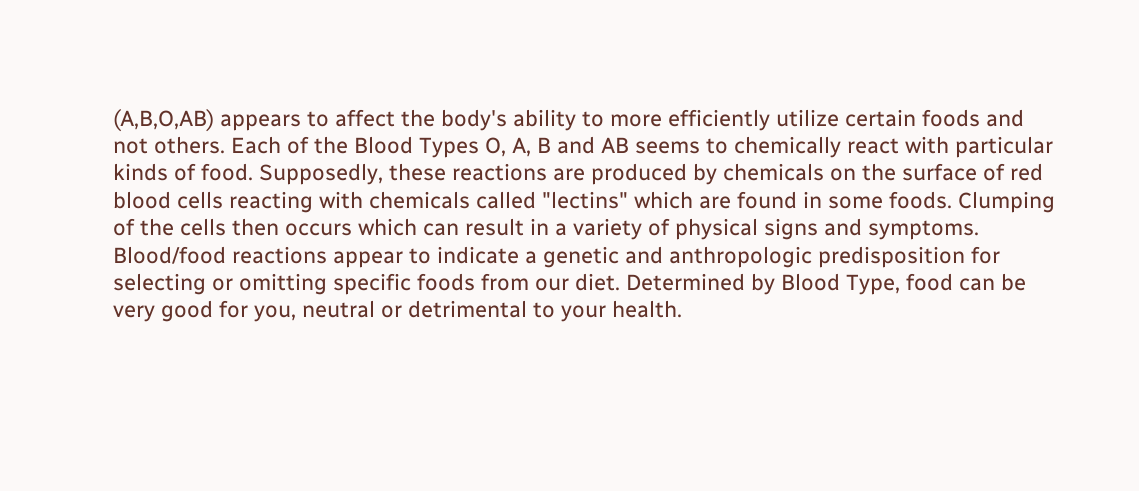(A,B,O,AB) appears to affect the body's ability to more efficiently utilize certain foods and not others. Each of the Blood Types O, A, B and AB seems to chemically react with particular kinds of food. Supposedly, these reactions are produced by chemicals on the surface of red blood cells reacting with chemicals called "lectins" which are found in some foods. Clumping of the cells then occurs which can result in a variety of physical signs and symptoms. Blood/food reactions appear to indicate a genetic and anthropologic predisposition for selecting or omitting specific foods from our diet. Determined by Blood Type, food can be very good for you, neutral or detrimental to your health.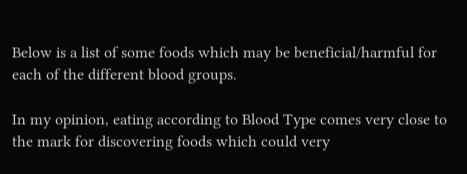Below is a list of some foods which may be beneficial/harmful for each of the different blood groups.

In my opinion, eating according to Blood Type comes very close to the mark for discovering foods which could very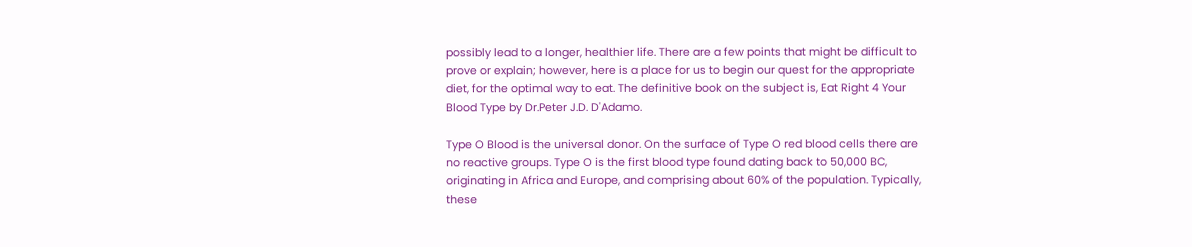possibly lead to a longer, healthier life. There are a few points that might be difficult to prove or explain; however, here is a place for us to begin our quest for the appropriate diet, for the optimal way to eat. The definitive book on the subject is, Eat Right 4 Your Blood Type by Dr.Peter J.D. D'Adamo.

Type O Blood is the universal donor. On the surface of Type O red blood cells there are no reactive groups. Type O is the first blood type found dating back to 50,000 BC, originating in Africa and Europe, and comprising about 60% of the population. Typically, these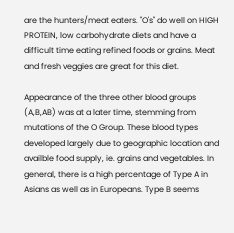are the hunters/meat eaters. "O's" do well on HIGH PROTEIN, low carbohydrate diets and have a difficult time eating refined foods or grains. Meat and fresh veggies are great for this diet.

Appearance of the three other blood groups (A,B,AB) was at a later time, stemming from mutations of the O Group. These blood types developed largely due to geographic location and availble food supply, ie. grains and vegetables. In general, there is a high percentage of Type A in Asians as well as in Europeans. Type B seems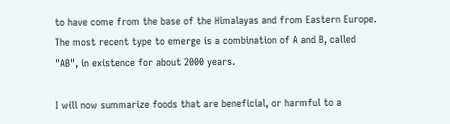to have come from the base of the Himalayas and from Eastern Europe. The most recent type to emerge is a combination of A and B, called "AB", in existence for about 2000 years.

I will now summarize foods that are beneficial, or harmful to a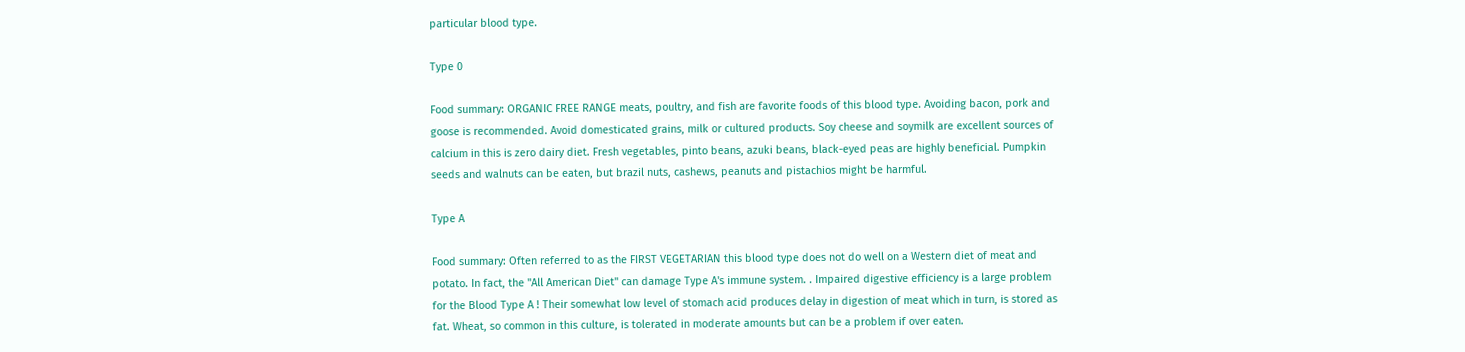particular blood type.

Type 0

Food summary: ORGANIC FREE RANGE meats, poultry, and fish are favorite foods of this blood type. Avoiding bacon, pork and goose is recommended. Avoid domesticated grains, milk or cultured products. Soy cheese and soymilk are excellent sources of calcium in this is zero dairy diet. Fresh vegetables, pinto beans, azuki beans, black-eyed peas are highly beneficial. Pumpkin seeds and walnuts can be eaten, but brazil nuts, cashews, peanuts and pistachios might be harmful.

Type A

Food summary: Often referred to as the FIRST VEGETARIAN this blood type does not do well on a Western diet of meat and potato. In fact, the "All American Diet" can damage Type A's immune system. . Impaired digestive efficiency is a large problem for the Blood Type A ! Their somewhat low level of stomach acid produces delay in digestion of meat which in turn, is stored as fat. Wheat, so common in this culture, is tolerated in moderate amounts but can be a problem if over eaten.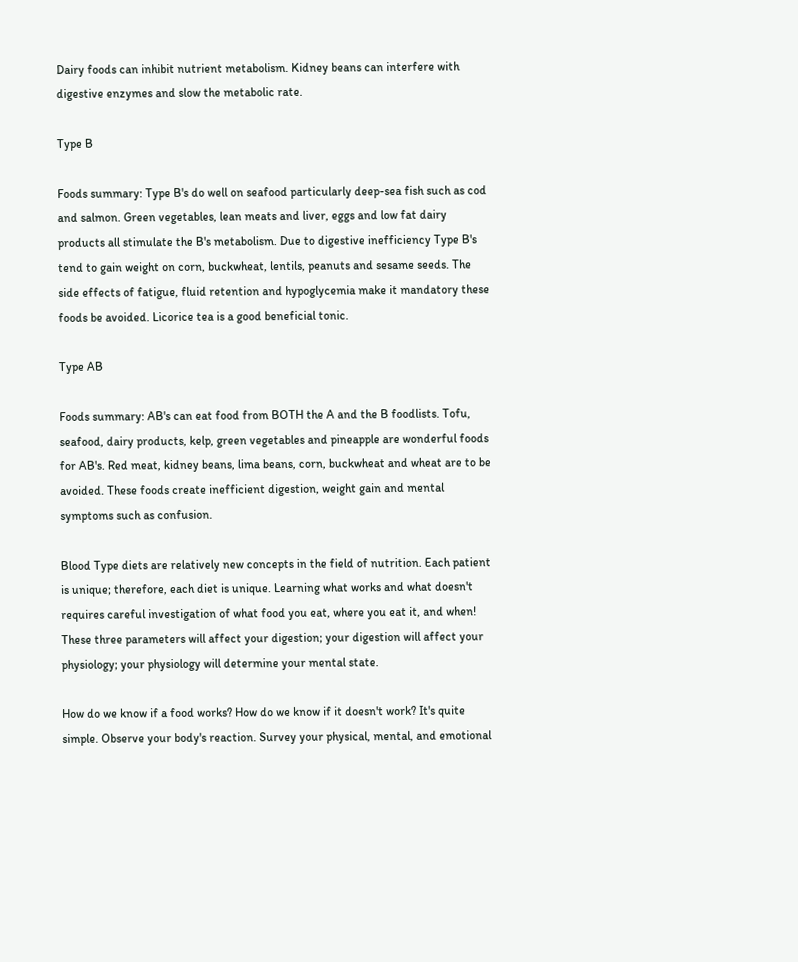Dairy foods can inhibit nutrient metabolism. Kidney beans can interfere with digestive enzymes and slow the metabolic rate.

Type B

Foods summary: Type B's do well on seafood particularly deep-sea fish such as cod and salmon. Green vegetables, lean meats and liver, eggs and low fat dairy products all stimulate the B's metabolism. Due to digestive inefficiency Type B's tend to gain weight on corn, buckwheat, lentils, peanuts and sesame seeds. The side effects of fatigue, fluid retention and hypoglycemia make it mandatory these foods be avoided. Licorice tea is a good beneficial tonic.

Type AB

Foods summary: AB's can eat food from BOTH the A and the B foodlists. Tofu, seafood, dairy products, kelp, green vegetables and pineapple are wonderful foods for AB's. Red meat, kidney beans, lima beans, corn, buckwheat and wheat are to be avoided. These foods create inefficient digestion, weight gain and mental symptoms such as confusion.

Blood Type diets are relatively new concepts in the field of nutrition. Each patient is unique; therefore, each diet is unique. Learning what works and what doesn't requires careful investigation of what food you eat, where you eat it, and when! These three parameters will affect your digestion; your digestion will affect your physiology; your physiology will determine your mental state.

How do we know if a food works? How do we know if it doesn't work? It's quite simple. Observe your body's reaction. Survey your physical, mental, and emotional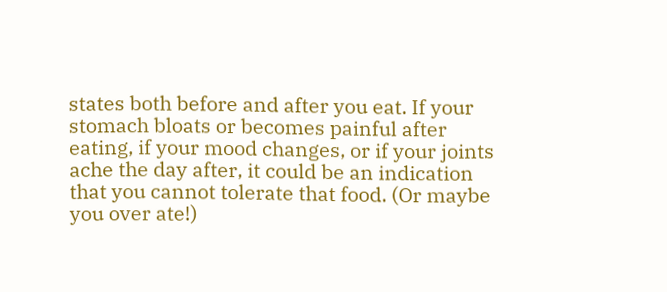states both before and after you eat. If your stomach bloats or becomes painful after eating, if your mood changes, or if your joints ache the day after, it could be an indication that you cannot tolerate that food. (Or maybe you over ate!)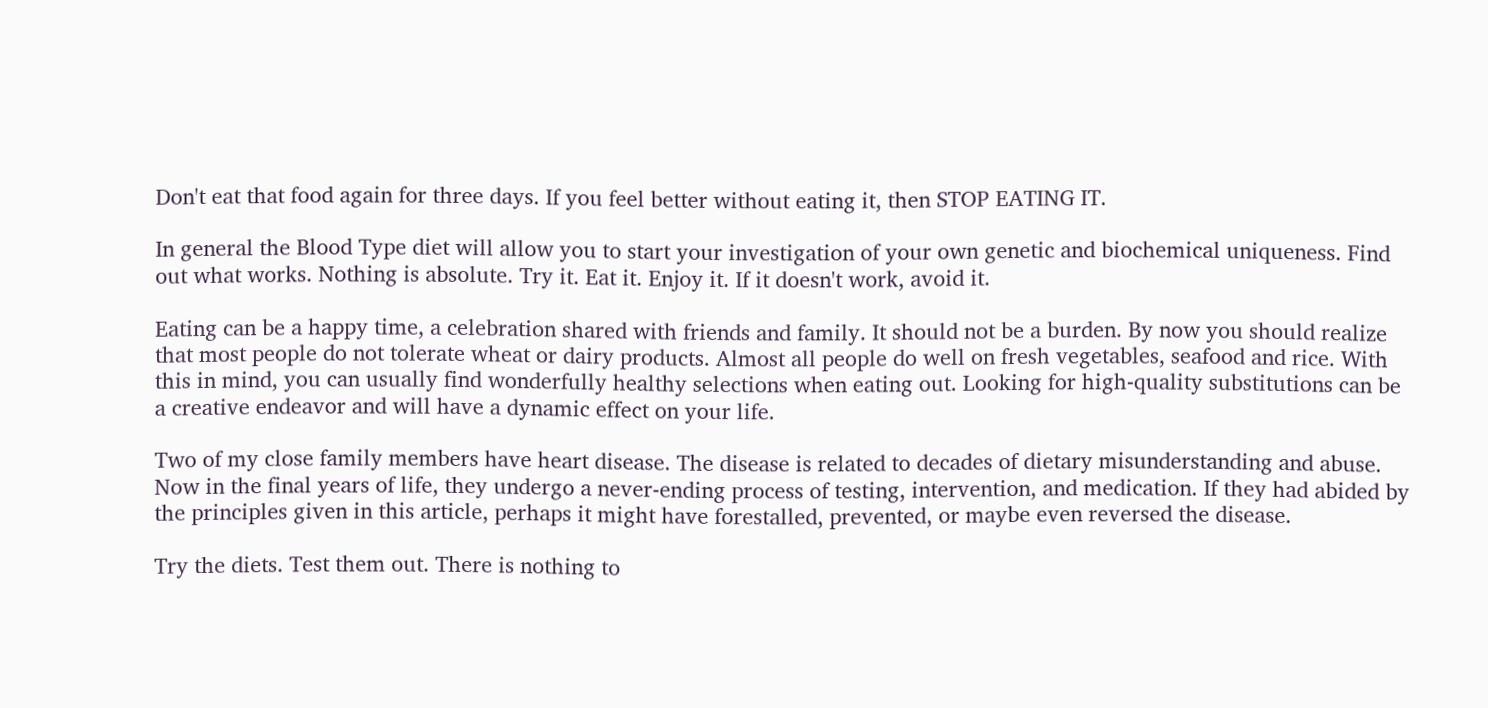Don't eat that food again for three days. If you feel better without eating it, then STOP EATING IT.

In general the Blood Type diet will allow you to start your investigation of your own genetic and biochemical uniqueness. Find out what works. Nothing is absolute. Try it. Eat it. Enjoy it. If it doesn't work, avoid it.

Eating can be a happy time, a celebration shared with friends and family. It should not be a burden. By now you should realize that most people do not tolerate wheat or dairy products. Almost all people do well on fresh vegetables, seafood and rice. With this in mind, you can usually find wonderfully healthy selections when eating out. Looking for high-quality substitutions can be a creative endeavor and will have a dynamic effect on your life.

Two of my close family members have heart disease. The disease is related to decades of dietary misunderstanding and abuse. Now in the final years of life, they undergo a never-ending process of testing, intervention, and medication. If they had abided by the principles given in this article, perhaps it might have forestalled, prevented, or maybe even reversed the disease.

Try the diets. Test them out. There is nothing to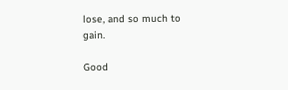lose, and so much to gain.

Good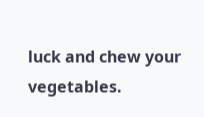luck and chew your vegetables.